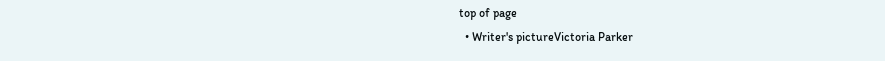top of page
  • Writer's pictureVictoria Parker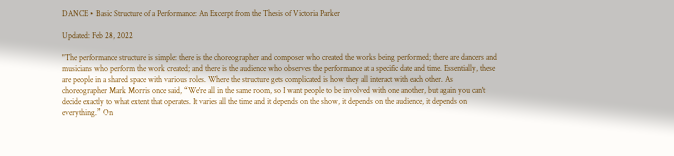DANCE ‣ Basic Structure of a Performance: An Excerpt from the Thesis of Victoria Parker

Updated: Feb 28, 2022

"The performance structure is simple: there is the choreographer and composer who created the works being performed; there are dancers and musicians who perform the work created; and there is the audience who observes the performance at a specific date and time. Essentially, these are people in a shared space with various roles. Where the structure gets complicated is how they all interact with each other. As choreographer Mark Morris once said, “We're all in the same room, so I want people to be involved with one another, but again you can't decide exactly to what extent that operates. It varies all the time and it depends on the show, it depends on the audience, it depends on everything.” On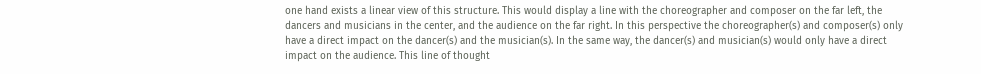one hand exists a linear view of this structure. This would display a line with the choreographer and composer on the far left, the dancers and musicians in the center, and the audience on the far right. In this perspective the choreographer(s) and composer(s) only have a direct impact on the dancer(s) and the musician(s). In the same way, the dancer(s) and musician(s) would only have a direct impact on the audience. This line of thought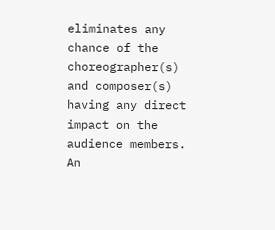eliminates any chance of the choreographer(s) and composer(s) having any direct impact on the audience members. An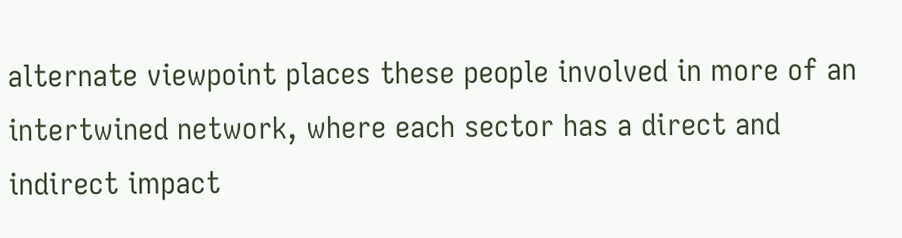alternate viewpoint places these people involved in more of an intertwined network, where each sector has a direct and indirect impact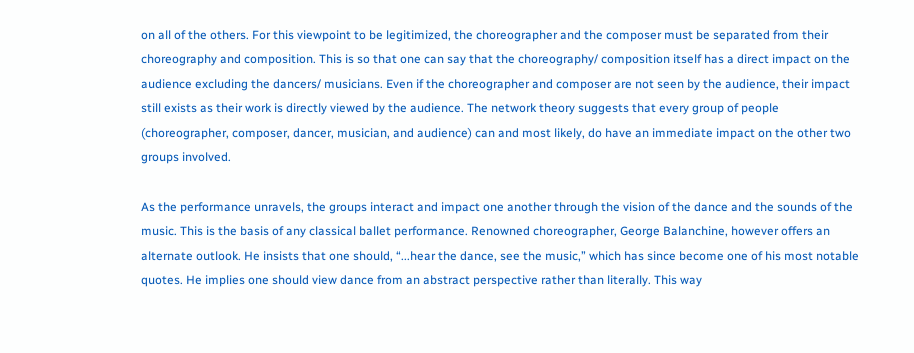on all of the others. For this viewpoint to be legitimized, the choreographer and the composer must be separated from their choreography and composition. This is so that one can say that the choreography/ composition itself has a direct impact on the audience excluding the dancers/ musicians. Even if the choreographer and composer are not seen by the audience, their impact still exists as their work is directly viewed by the audience. The network theory suggests that every group of people (choreographer, composer, dancer, musician, and audience) can and most likely, do have an immediate impact on the other two groups involved.

As the performance unravels, the groups interact and impact one another through the vision of the dance and the sounds of the music. This is the basis of any classical ballet performance. Renowned choreographer, George Balanchine, however offers an alternate outlook. He insists that one should, “...hear the dance, see the music,” which has since become one of his most notable quotes. He implies one should view dance from an abstract perspective rather than literally. This way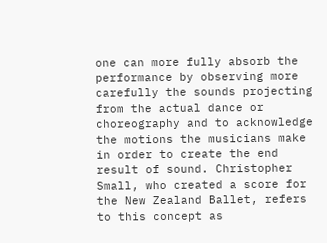one can more fully absorb the performance by observing more carefully the sounds projecting from the actual dance or choreography and to acknowledge the motions the musicians make in order to create the end result of sound. Christopher Small, who created a score for the New Zealand Ballet, refers to this concept as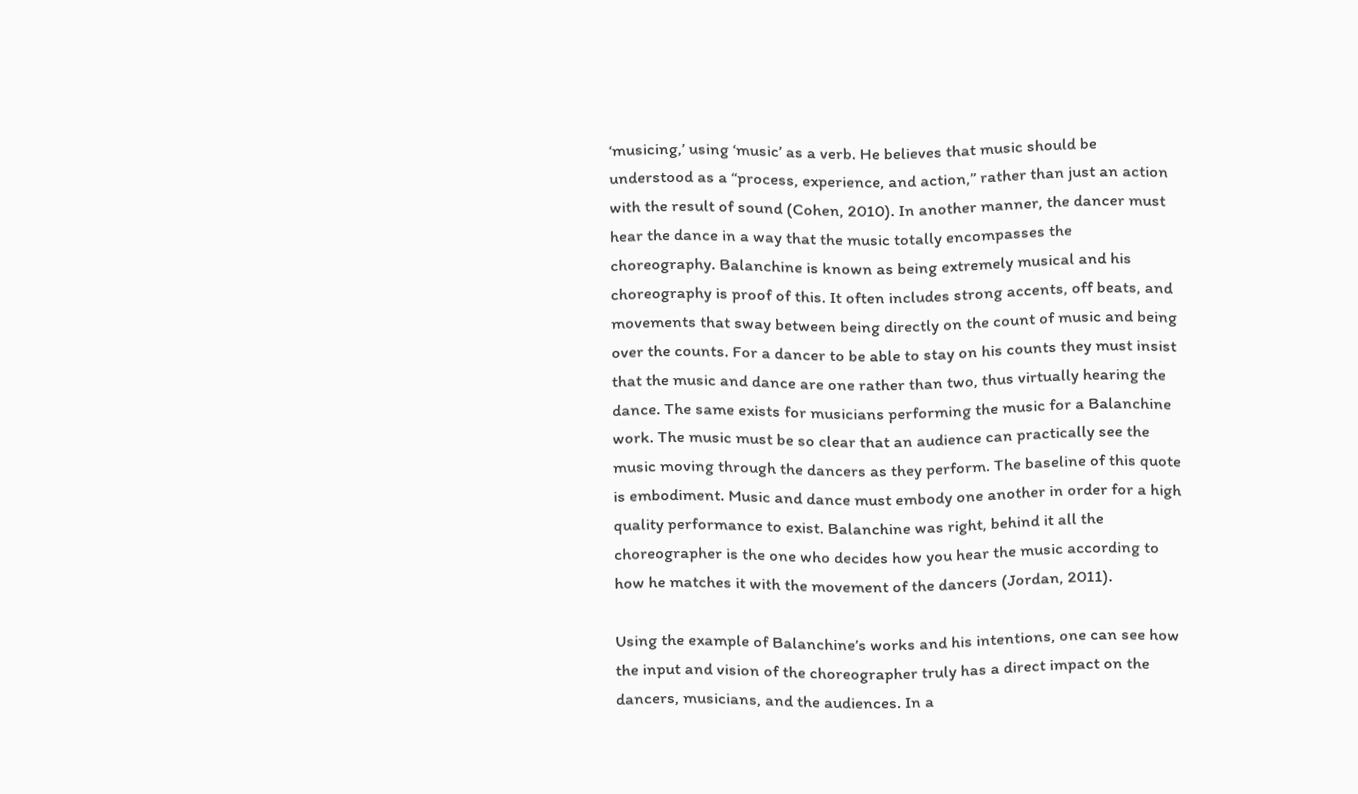‘musicing,’ using ‘music’ as a verb. He believes that music should be understood as a “process, experience, and action,” rather than just an action with the result of sound (Cohen, 2010). In another manner, the dancer must hear the dance in a way that the music totally encompasses the choreography. Balanchine is known as being extremely musical and his choreography is proof of this. It often includes strong accents, off beats, and movements that sway between being directly on the count of music and being over the counts. For a dancer to be able to stay on his counts they must insist that the music and dance are one rather than two, thus virtually hearing the dance. The same exists for musicians performing the music for a Balanchine work. The music must be so clear that an audience can practically see the music moving through the dancers as they perform. The baseline of this quote is embodiment. Music and dance must embody one another in order for a high quality performance to exist. Balanchine was right, behind it all the choreographer is the one who decides how you hear the music according to how he matches it with the movement of the dancers (Jordan, 2011).

Using the example of Balanchine’s works and his intentions, one can see how the input and vision of the choreographer truly has a direct impact on the dancers, musicians, and the audiences. In a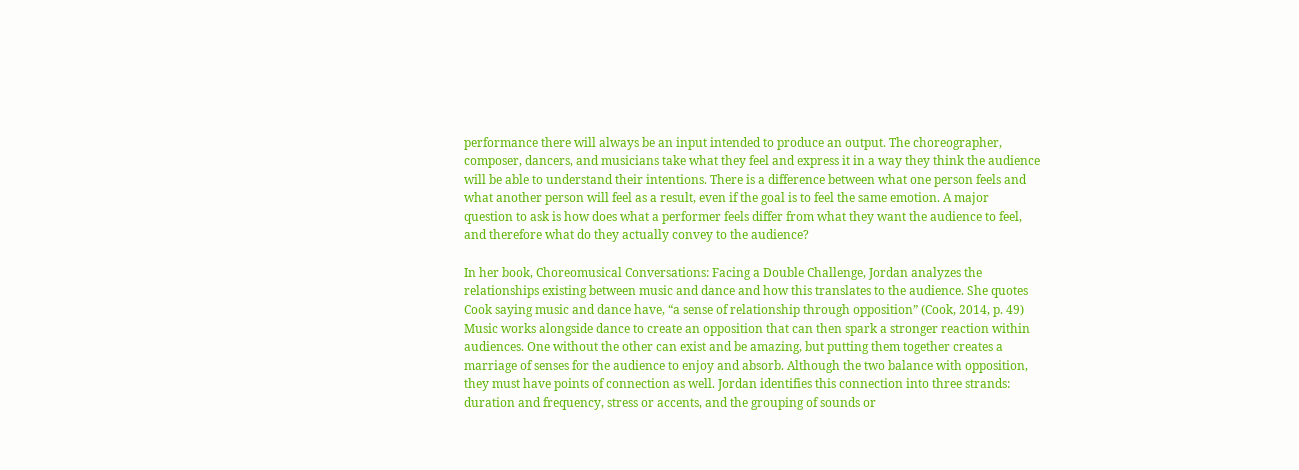performance there will always be an input intended to produce an output. The choreographer, composer, dancers, and musicians take what they feel and express it in a way they think the audience will be able to understand their intentions. There is a difference between what one person feels and what another person will feel as a result, even if the goal is to feel the same emotion. A major question to ask is how does what a performer feels differ from what they want the audience to feel, and therefore what do they actually convey to the audience?

In her book, Choreomusical Conversations: Facing a Double Challenge, Jordan analyzes the relationships existing between music and dance and how this translates to the audience. She quotes Cook saying music and dance have, “a sense of relationship through opposition” (Cook, 2014, p. 49) Music works alongside dance to create an opposition that can then spark a stronger reaction within audiences. One without the other can exist and be amazing, but putting them together creates a marriage of senses for the audience to enjoy and absorb. Although the two balance with opposition, they must have points of connection as well. Jordan identifies this connection into three strands: duration and frequency, stress or accents, and the grouping of sounds or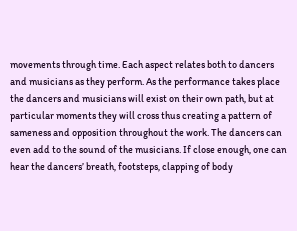movements through time. Each aspect relates both to dancers and musicians as they perform. As the performance takes place the dancers and musicians will exist on their own path, but at particular moments they will cross thus creating a pattern of sameness and opposition throughout the work. The dancers can even add to the sound of the musicians. If close enough, one can hear the dancers’ breath, footsteps, clapping of body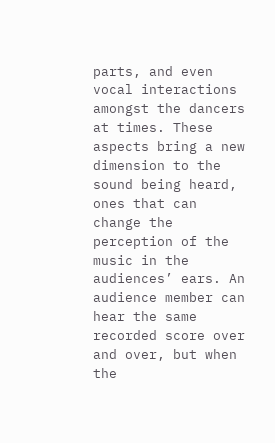parts, and even vocal interactions amongst the dancers at times. These aspects bring a new dimension to the sound being heard, ones that can change the perception of the music in the audiences’ ears. An audience member can hear the same recorded score over and over, but when the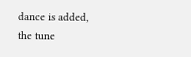dance is added, the tune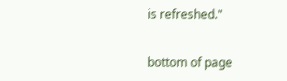is refreshed."


bottom of page